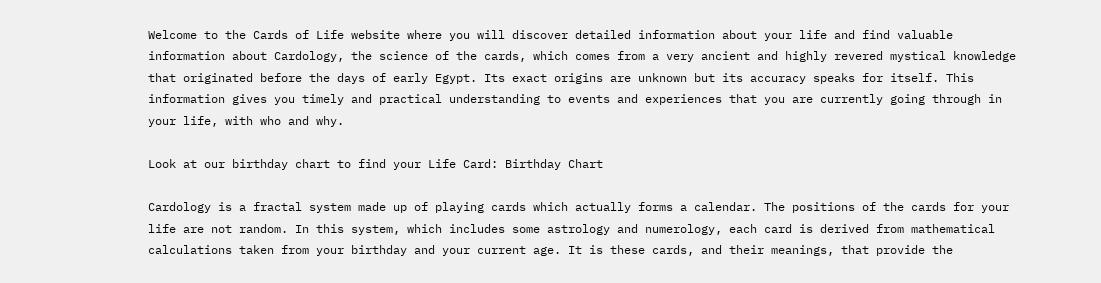Welcome to the Cards of Life website where you will discover detailed information about your life and find valuable information about Cardology, the science of the cards, which comes from a very ancient and highly revered mystical knowledge that originated before the days of early Egypt. Its exact origins are unknown but its accuracy speaks for itself. This information gives you timely and practical understanding to events and experiences that you are currently going through in your life, with who and why.

Look at our birthday chart to find your Life Card: Birthday Chart

Cardology is a fractal system made up of playing cards which actually forms a calendar. The positions of the cards for your life are not random. In this system, which includes some astrology and numerology, each card is derived from mathematical calculations taken from your birthday and your current age. It is these cards, and their meanings, that provide the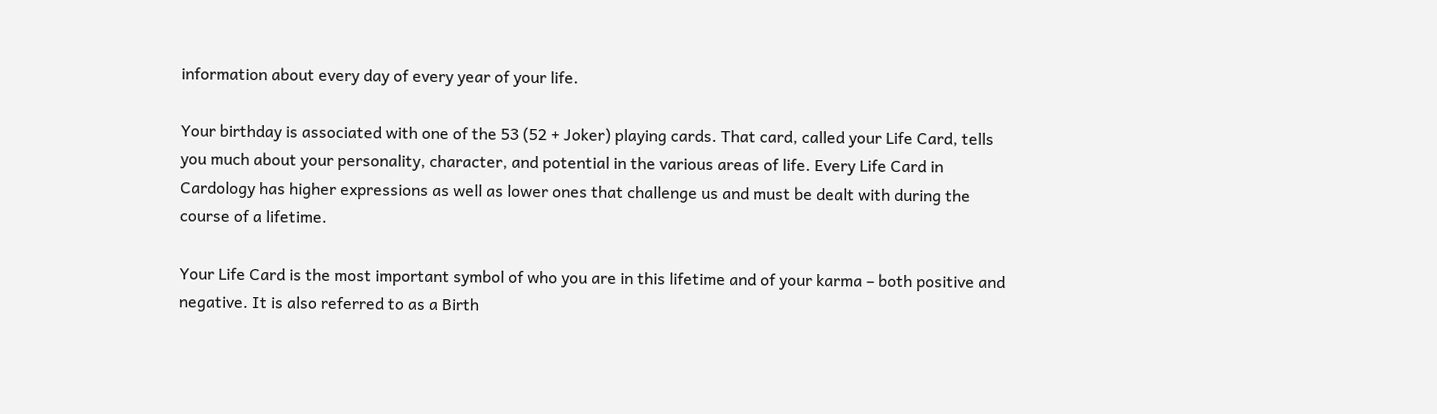information about every day of every year of your life.

Your birthday is associated with one of the 53 (52 + Joker) playing cards. That card, called your Life Card, tells you much about your personality, character, and potential in the various areas of life. Every Life Card in Cardology has higher expressions as well as lower ones that challenge us and must be dealt with during the course of a lifetime.

Your Life Card is the most important symbol of who you are in this lifetime and of your karma – both positive and negative. It is also referred to as a Birth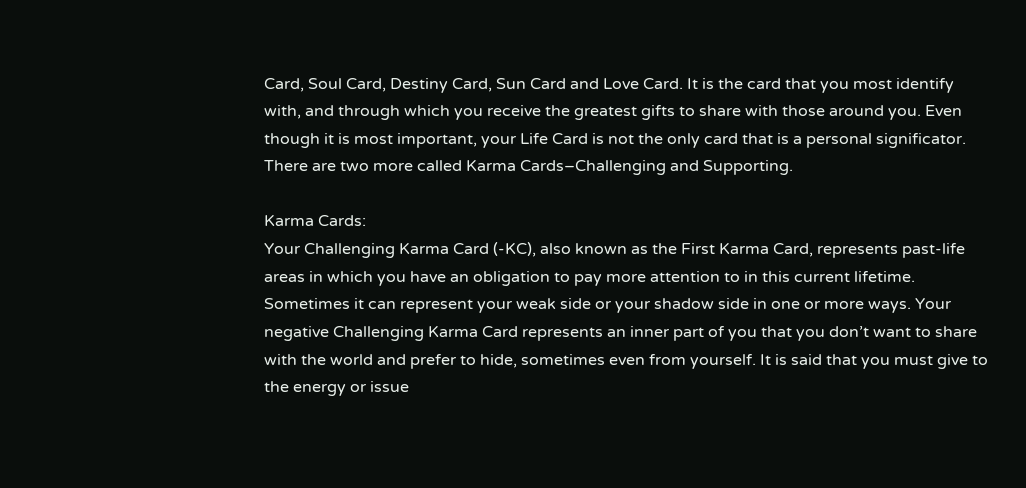Card, Soul Card, Destiny Card, Sun Card and Love Card. It is the card that you most identify with, and through which you receive the greatest gifts to share with those around you. Even though it is most important, your Life Card is not the only card that is a personal significator. There are two more called Karma Cards–Challenging and Supporting.

Karma Cards:
Your Challenging Karma Card (-KC), also known as the First Karma Card, represents past-life areas in which you have an obligation to pay more attention to in this current lifetime. Sometimes it can represent your weak side or your shadow side in one or more ways. Your negative Challenging Karma Card represents an inner part of you that you don’t want to share with the world and prefer to hide, sometimes even from yourself. It is said that you must give to the energy or issue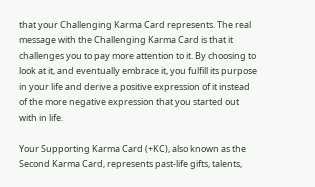that your Challenging Karma Card represents. The real message with the Challenging Karma Card is that it challenges you to pay more attention to it. By choosing to look at it, and eventually embrace it, you fulfill its purpose in your life and derive a positive expression of it instead of the more negative expression that you started out with in life.

Your Supporting Karma Card (+KC), also known as the Second Karma Card, represents past-life gifts, talents,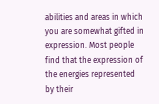abilities and areas in which you are somewhat gifted in expression. Most people find that the expression of the energies represented by their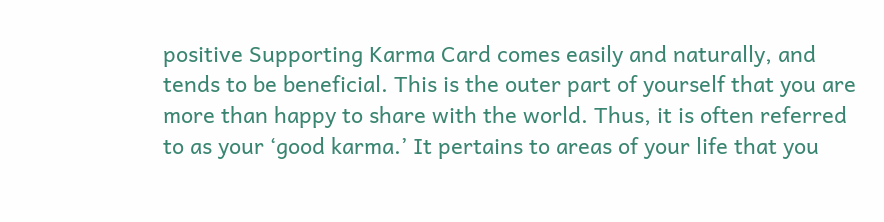positive Supporting Karma Card comes easily and naturally, and tends to be beneficial. This is the outer part of yourself that you are more than happy to share with the world. Thus, it is often referred to as your ‘good karma.’ It pertains to areas of your life that you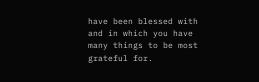have been blessed with and in which you have many things to be most grateful for.